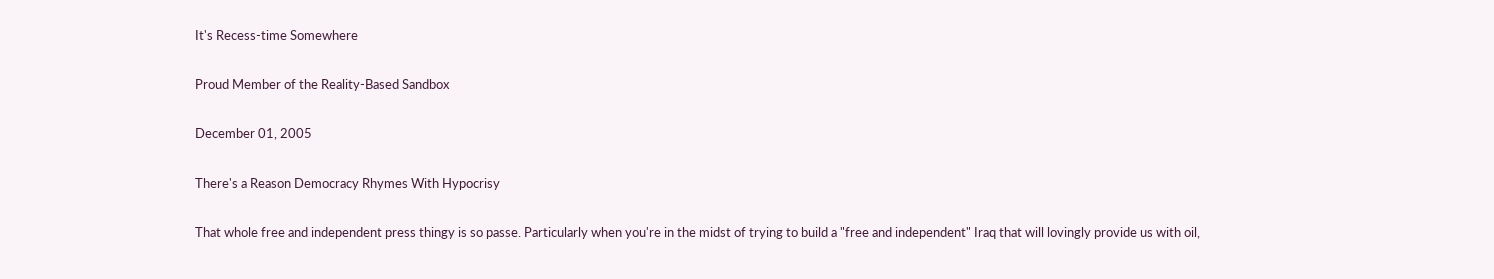It's Recess-time Somewhere

Proud Member of the Reality-Based Sandbox

December 01, 2005

There's a Reason Democracy Rhymes With Hypocrisy

That whole free and independent press thingy is so passe. Particularly when you're in the midst of trying to build a "free and independent" Iraq that will lovingly provide us with oil,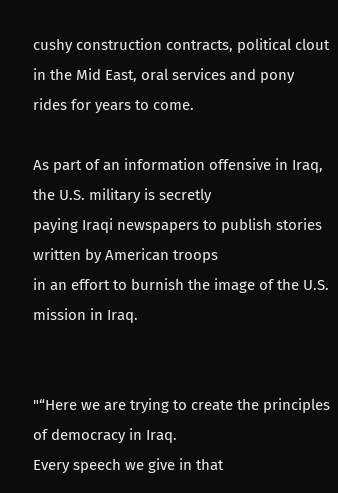cushy construction contracts, political clout in the Mid East, oral services and pony rides for years to come.

As part of an information offensive in Iraq, the U.S. military is secretly
paying Iraqi newspapers to publish stories written by American troops
in an effort to burnish the image of the U.S. mission in Iraq.


"“Here we are trying to create the principles of democracy in Iraq.
Every speech we give in that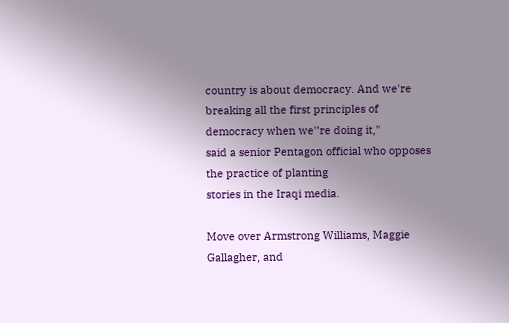country is about democracy. And we're
breaking all the first principles of democracy when we'’re doing it,"
said a senior Pentagon official who opposes the practice of planting
stories in the Iraqi media.

Move over Armstrong Williams, Maggie Gallagher, and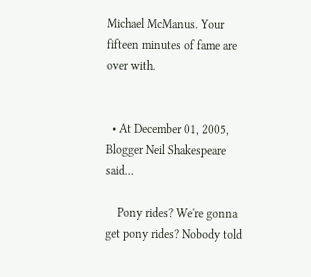Michael McManus. Your fifteen minutes of fame are over with.


  • At December 01, 2005, Blogger Neil Shakespeare said…

    Pony rides? We're gonna get pony rides? Nobody told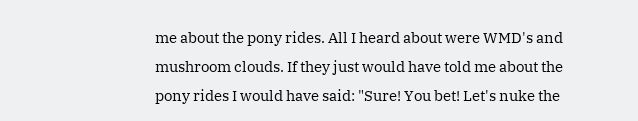me about the pony rides. All I heard about were WMD's and mushroom clouds. If they just would have told me about the pony rides I would have said: "Sure! You bet! Let's nuke the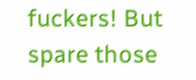fuckers! But spare those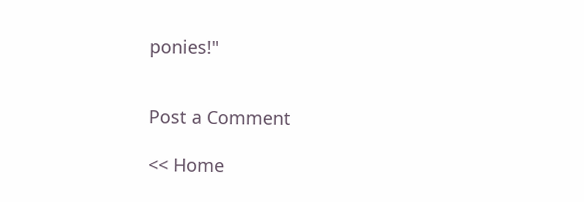ponies!"


Post a Comment

<< Home